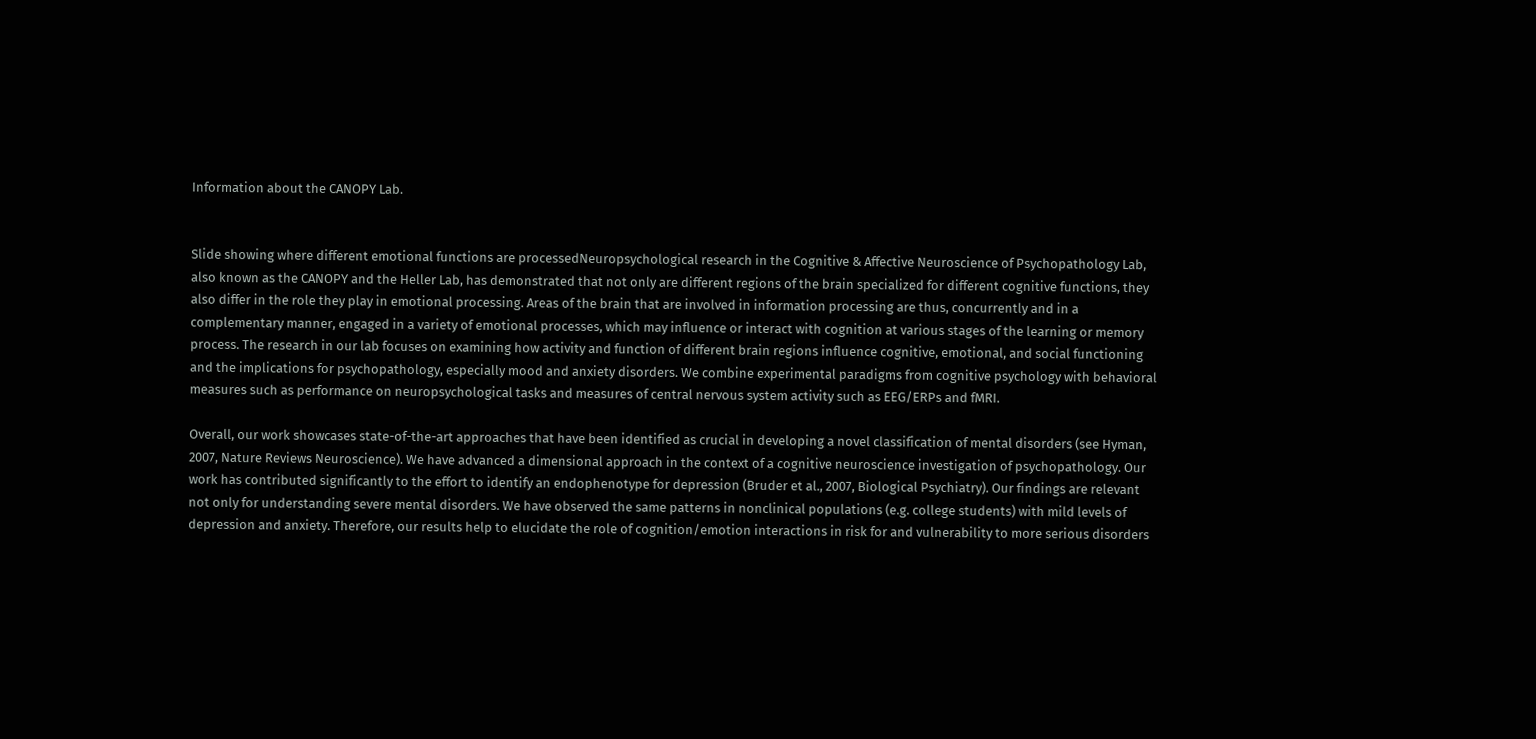Information about the CANOPY Lab.


Slide showing where different emotional functions are processedNeuropsychological research in the Cognitive & Affective Neuroscience of Psychopathology Lab, also known as the CANOPY and the Heller Lab, has demonstrated that not only are different regions of the brain specialized for different cognitive functions, they also differ in the role they play in emotional processing. Areas of the brain that are involved in information processing are thus, concurrently and in a complementary manner, engaged in a variety of emotional processes, which may influence or interact with cognition at various stages of the learning or memory process. The research in our lab focuses on examining how activity and function of different brain regions influence cognitive, emotional, and social functioning and the implications for psychopathology, especially mood and anxiety disorders. We combine experimental paradigms from cognitive psychology with behavioral measures such as performance on neuropsychological tasks and measures of central nervous system activity such as EEG/ERPs and fMRI.

Overall, our work showcases state-of-the-art approaches that have been identified as crucial in developing a novel classification of mental disorders (see Hyman, 2007, Nature Reviews Neuroscience). We have advanced a dimensional approach in the context of a cognitive neuroscience investigation of psychopathology. Our work has contributed significantly to the effort to identify an endophenotype for depression (Bruder et al., 2007, Biological Psychiatry). Our findings are relevant not only for understanding severe mental disorders. We have observed the same patterns in nonclinical populations (e.g. college students) with mild levels of depression and anxiety. Therefore, our results help to elucidate the role of cognition/emotion interactions in risk for and vulnerability to more serious disorders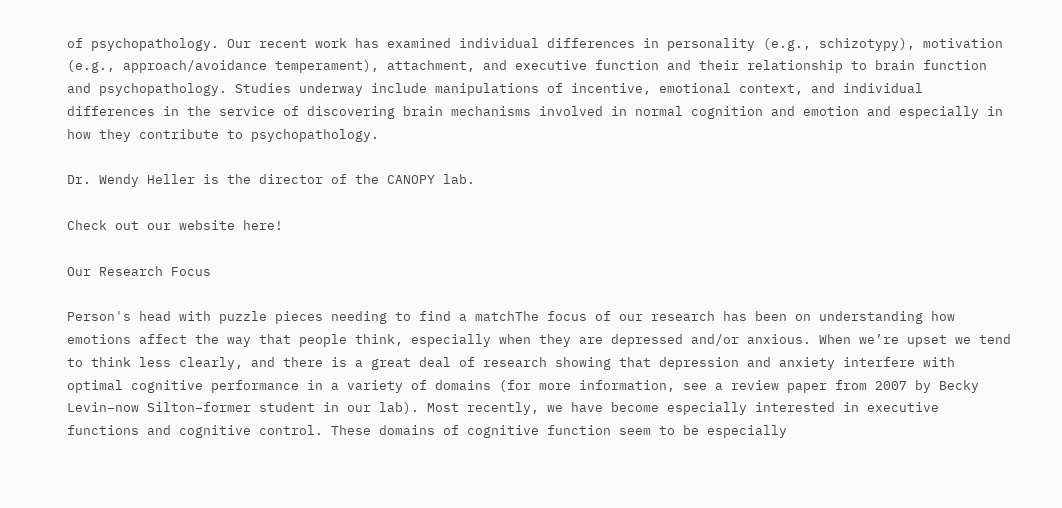of psychopathology. Our recent work has examined individual differences in personality (e.g., schizotypy), motivation (e.g., approach/avoidance temperament), attachment, and executive function and their relationship to brain function and psychopathology. Studies underway include manipulations of incentive, emotional context, and individual differences in the service of discovering brain mechanisms involved in normal cognition and emotion and especially in how they contribute to psychopathology.

Dr. Wendy Heller is the director of the CANOPY lab.

Check out our website here!

Our Research Focus

Person's head with puzzle pieces needing to find a matchThe focus of our research has been on understanding how emotions affect the way that people think, especially when they are depressed and/or anxious. When we’re upset we tend to think less clearly, and there is a great deal of research showing that depression and anxiety interfere with optimal cognitive performance in a variety of domains (for more information, see a review paper from 2007 by Becky Levin–now Silton–former student in our lab). Most recently, we have become especially interested in executive functions and cognitive control. These domains of cognitive function seem to be especially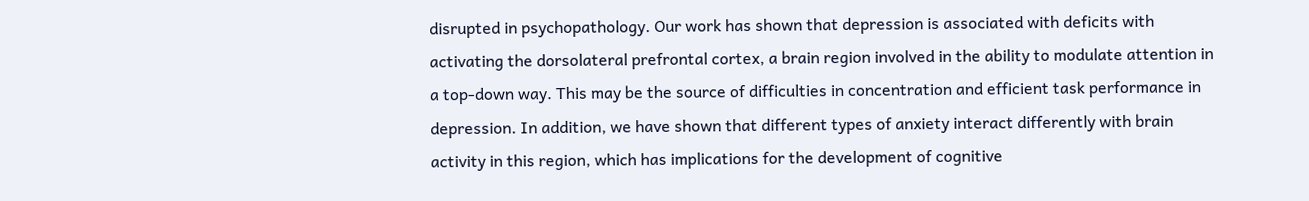disrupted in psychopathology. Our work has shown that depression is associated with deficits with activating the dorsolateral prefrontal cortex, a brain region involved in the ability to modulate attention in a top-down way. This may be the source of difficulties in concentration and efficient task performance in depression. In addition, we have shown that different types of anxiety interact differently with brain activity in this region, which has implications for the development of cognitive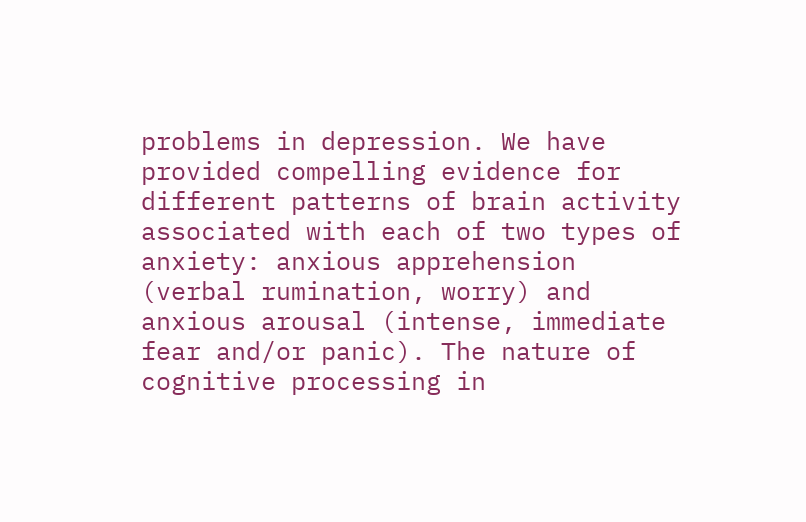problems in depression. We have provided compelling evidence for different patterns of brain activity associated with each of two types of anxiety: anxious apprehension (verbal rumination, worry) and anxious arousal (intense, immediate fear and/or panic). The nature of cognitive processing in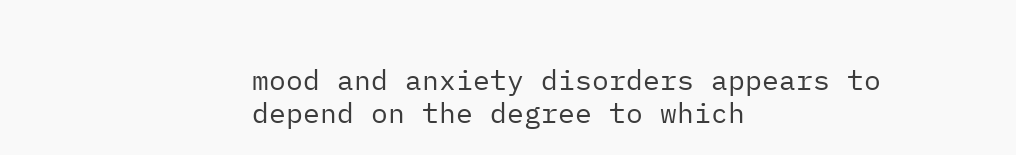mood and anxiety disorders appears to depend on the degree to which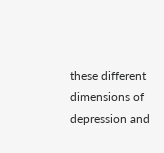these different dimensions of depression and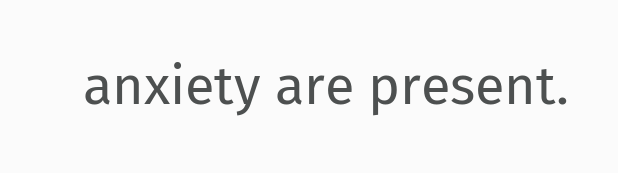anxiety are present.